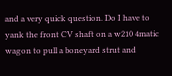and a very quick question. Do I have to yank the front CV shaft on a w210 4matic wagon to pull a boneyard strut and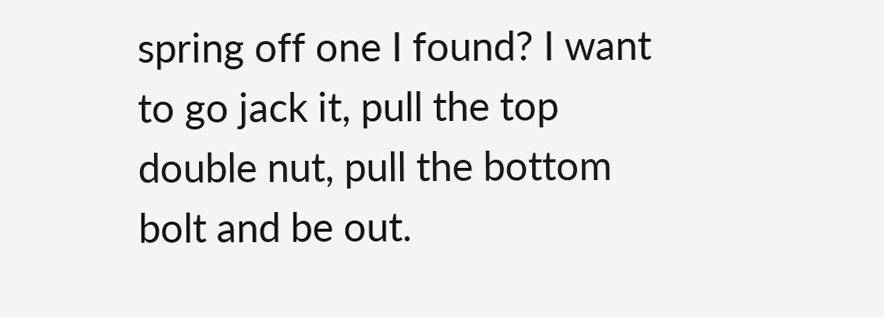spring off one I found? I want to go jack it, pull the top double nut, pull the bottom bolt and be out.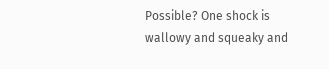Possible? One shock is wallowy and squeaky and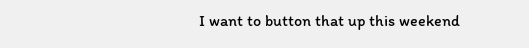I want to button that up this weekend